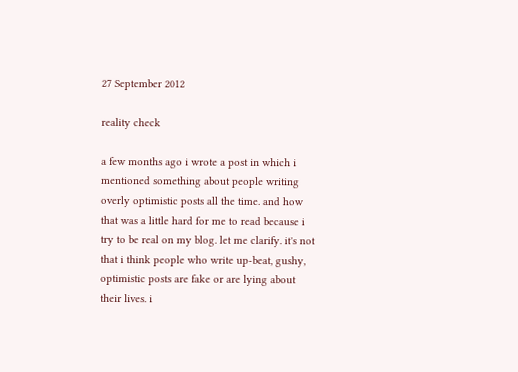27 September 2012

reality check

a few months ago i wrote a post in which i mentioned something about people writing overly optimistic posts all the time. and how that was a little hard for me to read because i try to be real on my blog. let me clarify. it's not that i think people who write up-beat, gushy, optimistic posts are fake or are lying about their lives. i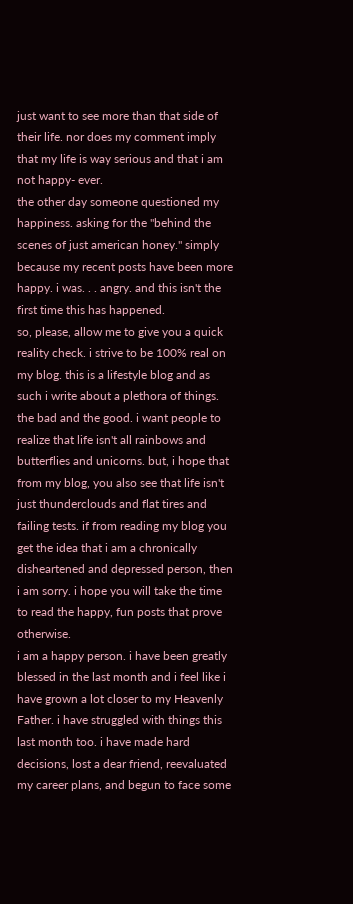just want to see more than that side of their life. nor does my comment imply that my life is way serious and that i am not happy- ever.
the other day someone questioned my happiness. asking for the "behind the scenes of just american honey." simply because my recent posts have been more happy. i was. . . angry. and this isn't the first time this has happened.
so, please, allow me to give you a quick reality check. i strive to be 100% real on my blog. this is a lifestyle blog and as such i write about a plethora of things. the bad and the good. i want people to realize that life isn't all rainbows and butterflies and unicorns. but, i hope that from my blog, you also see that life isn't just thunderclouds and flat tires and failing tests. if from reading my blog you get the idea that i am a chronically disheartened and depressed person, then i am sorry. i hope you will take the time to read the happy, fun posts that prove otherwise.
i am a happy person. i have been greatly blessed in the last month and i feel like i have grown a lot closer to my Heavenly Father. i have struggled with things this last month too. i have made hard decisions, lost a dear friend, reevaluated my career plans, and begun to face some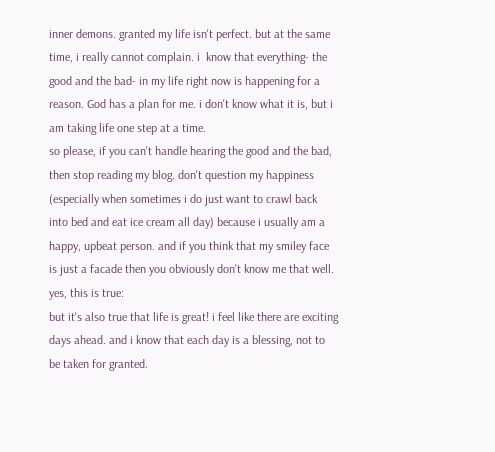inner demons. granted my life isn't perfect. but at the same time, i really cannot complain. i  know that everything- the good and the bad- in my life right now is happening for a reason. God has a plan for me. i don't know what it is, but i am taking life one step at a time.
so please, if you can't handle hearing the good and the bad, then stop reading my blog. don't question my happiness (especially when sometimes i do just want to crawl back into bed and eat ice cream all day) because i usually am a happy, upbeat person. and if you think that my smiley face is just a facade then you obviously don't know me that well.
yes, this is true:
but it's also true that life is great! i feel like there are exciting days ahead. and i know that each day is a blessing, not to be taken for granted.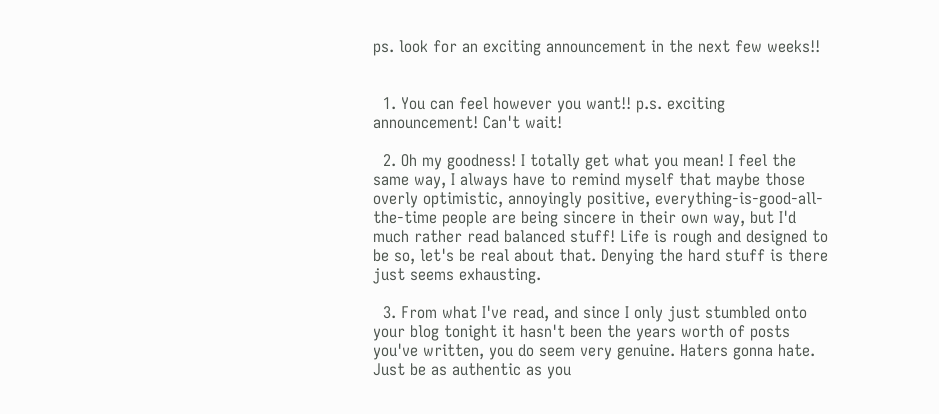ps. look for an exciting announcement in the next few weeks!!


  1. You can feel however you want!! p.s. exciting announcement! Can't wait!

  2. Oh my goodness! I totally get what you mean! I feel the same way, I always have to remind myself that maybe those overly optimistic, annoyingly positive, everything-is-good-all-the-time people are being sincere in their own way, but I'd much rather read balanced stuff! Life is rough and designed to be so, let's be real about that. Denying the hard stuff is there just seems exhausting.

  3. From what I've read, and since I only just stumbled onto your blog tonight it hasn't been the years worth of posts you've written, you do seem very genuine. Haters gonna hate. Just be as authentic as you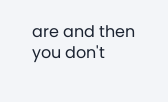are and then you don't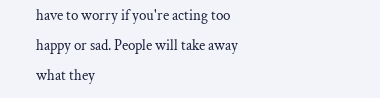have to worry if you're acting too happy or sad. People will take away what they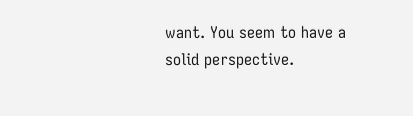want. You seem to have a solid perspective.